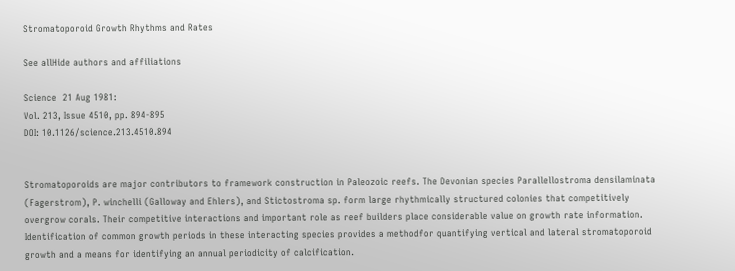Stromatoporoid Growth Rhythms and Rates

See allHide authors and affiliations

Science  21 Aug 1981:
Vol. 213, Issue 4510, pp. 894-895
DOI: 10.1126/science.213.4510.894


Stromatoporoids are major contributors to framework construction in Paleozoic reefs. The Devonian species Parallellostroma densilaminata (Fagerstrom), P. winchelli (Galloway and Ehlers), and Stictostroma sp. form large rhythmically structured colonies that competitively overgrow corals. Their competitive interactions and important role as reef builders place considerable value on growth rate information. Identification of common growth periods in these interacting species provides a methodfor quantifying vertical and lateral stromatoporoid growth and a means for identifying an annual periodicity of calcification.